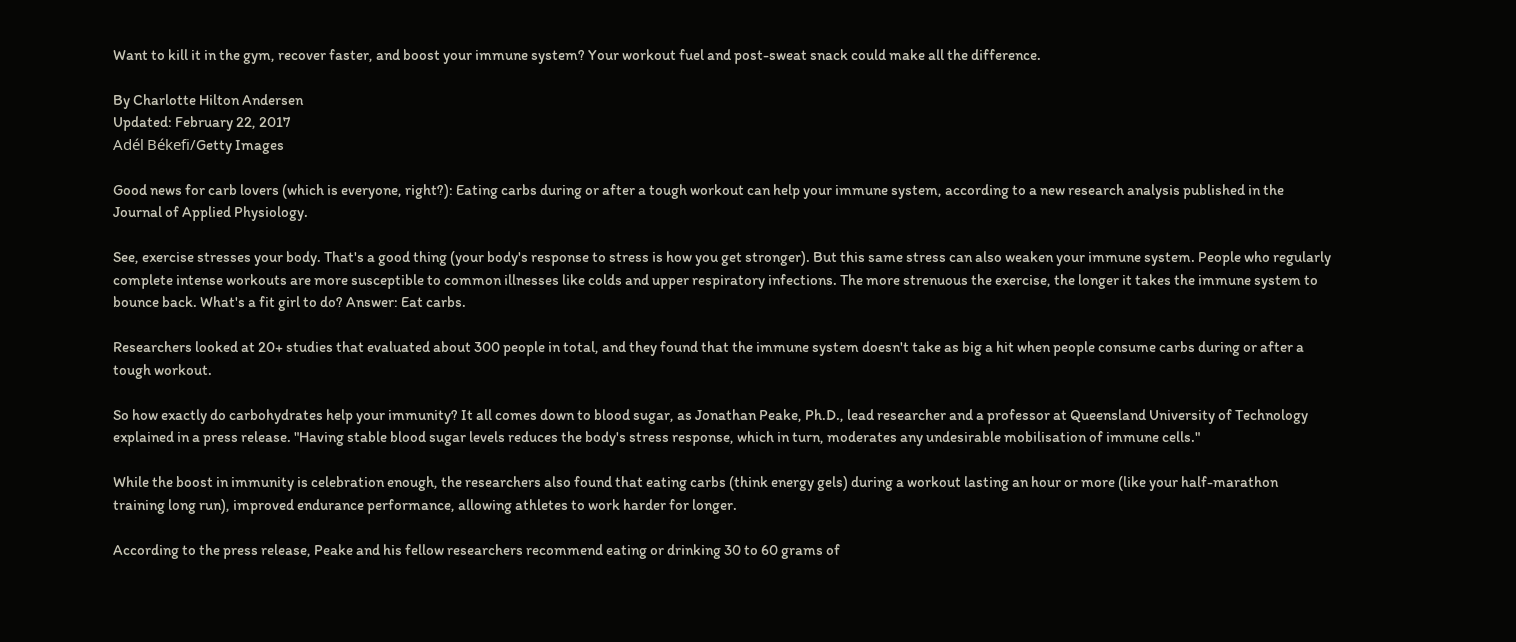Want to kill it in the gym, recover faster, and boost your immune system? Your workout fuel and post-sweat snack could make all the difference.

By Charlotte Hilton Andersen
Updated: February 22, 2017
Adél Békefi/Getty Images

Good news for carb lovers (which is everyone, right?): Eating carbs during or after a tough workout can help your immune system, according to a new research analysis published in the Journal of Applied Physiology.

See, exercise stresses your body. That's a good thing (your body's response to stress is how you get stronger). But this same stress can also weaken your immune system. People who regularly complete intense workouts are more susceptible to common illnesses like colds and upper respiratory infections. The more strenuous the exercise, the longer it takes the immune system to bounce back. What's a fit girl to do? Answer: Eat carbs.

Researchers looked at 20+ studies that evaluated about 300 people in total, and they found that the immune system doesn't take as big a hit when people consume carbs during or after a tough workout.

So how exactly do carbohydrates help your immunity? It all comes down to blood sugar, as Jonathan Peake, Ph.D., lead researcher and a professor at Queensland University of Technology explained in a press release. "Having stable blood sugar levels reduces the body's stress response, which in turn, moderates any undesirable mobilisation of immune cells."

While the boost in immunity is celebration enough, the researchers also found that eating carbs (think energy gels) during a workout lasting an hour or more (like your half-marathon training long run), improved endurance performance, allowing athletes to work harder for longer.

According to the press release, Peake and his fellow researchers recommend eating or drinking 30 to 60 grams of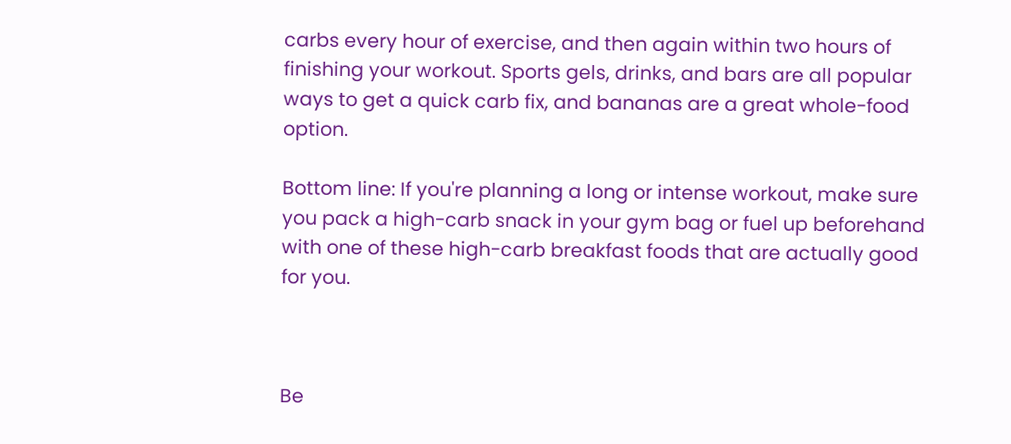carbs every hour of exercise, and then again within two hours of finishing your workout. Sports gels, drinks, and bars are all popular ways to get a quick carb fix, and bananas are a great whole-food option.

Bottom line: If you're planning a long or intense workout, make sure you pack a high-carb snack in your gym bag or fuel up beforehand with one of these high-carb breakfast foods that are actually good for you.



Be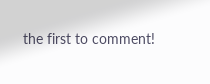the first to comment!